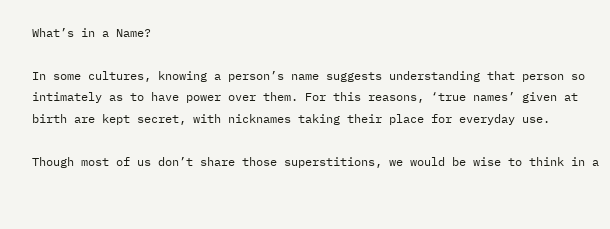What’s in a Name?

In some cultures, knowing a person’s name suggests understanding that person so intimately as to have power over them. For this reasons, ‘true names’ given at birth are kept secret, with nicknames taking their place for everyday use.

Though most of us don’t share those superstitions, we would be wise to think in a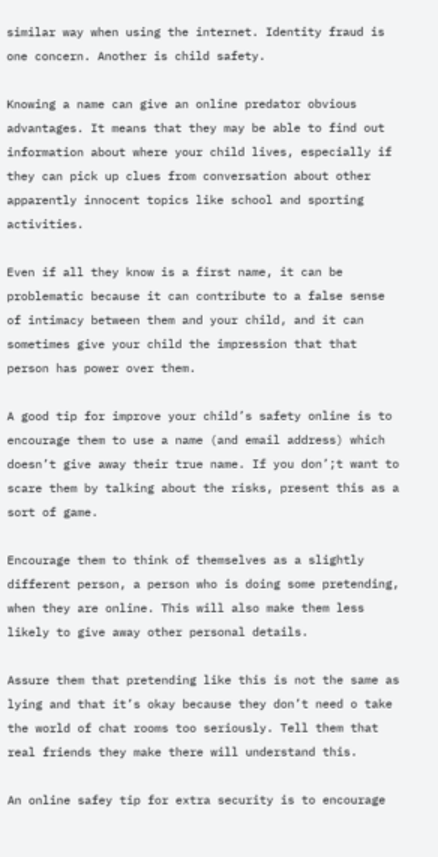similar way when using the internet. Identity fraud is one concern. Another is child safety.

Knowing a name can give an online predator obvious advantages. It means that they may be able to find out information about where your child lives, especially if they can pick up clues from conversation about other apparently innocent topics like school and sporting activities.

Even if all they know is a first name, it can be problematic because it can contribute to a false sense of intimacy between them and your child, and it can sometimes give your child the impression that that person has power over them.

A good tip for improve your child’s safety online is to encourage them to use a name (and email address) which doesn’t give away their true name. If you don’;t want to scare them by talking about the risks, present this as a sort of game.

Encourage them to think of themselves as a slightly different person, a person who is doing some pretending, when they are online. This will also make them less likely to give away other personal details.

Assure them that pretending like this is not the same as lying and that it’s okay because they don’t need o take the world of chat rooms too seriously. Tell them that real friends they make there will understand this.

An online safey tip for extra security is to encourage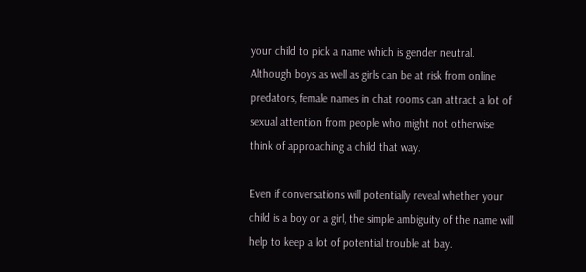your child to pick a name which is gender neutral. Although boys as well as girls can be at risk from online predators, female names in chat rooms can attract a lot of sexual attention from people who might not otherwise think of approaching a child that way.

Even if conversations will potentially reveal whether your child is a boy or a girl, the simple ambiguity of the name will help to keep a lot of potential trouble at bay.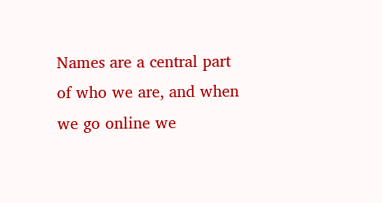Names are a central part of who we are, and when we go online we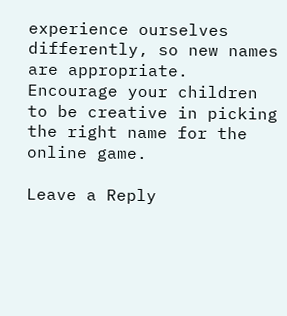experience ourselves differently, so new names are appropriate. Encourage your children to be creative in picking the right name for the online game.

Leave a Reply